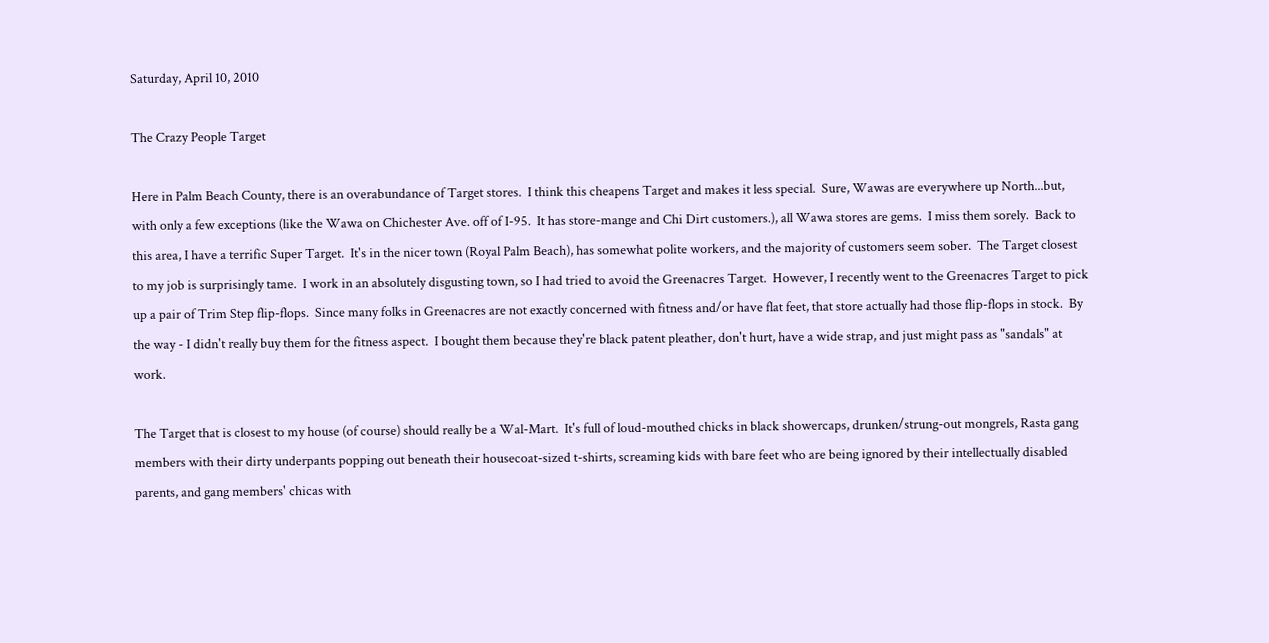Saturday, April 10, 2010

The Crazy People Target

Here in Palm Beach County, there is an overabundance of Target stores.  I think this cheapens Target and makes it less special.  Sure, Wawas are everywhere up North...but, with only a few exceptions (like the Wawa on Chichester Ave. off of I-95.  It has store-mange and Chi Dirt customers.), all Wawa stores are gems.  I miss them sorely.  Back to this area, I have a terrific Super Target.  It's in the nicer town (Royal Palm Beach), has somewhat polite workers, and the majority of customers seem sober.  The Target closest to my job is surprisingly tame.  I work in an absolutely disgusting town, so I had tried to avoid the Greenacres Target.  However, I recently went to the Greenacres Target to pick up a pair of Trim Step flip-flops.  Since many folks in Greenacres are not exactly concerned with fitness and/or have flat feet, that store actually had those flip-flops in stock.  By the way - I didn't really buy them for the fitness aspect.  I bought them because they're black patent pleather, don't hurt, have a wide strap, and just might pass as "sandals" at work.

The Target that is closest to my house (of course) should really be a Wal-Mart.  It's full of loud-mouthed chicks in black showercaps, drunken/strung-out mongrels, Rasta gang members with their dirty underpants popping out beneath their housecoat-sized t-shirts, screaming kids with bare feet who are being ignored by their intellectually disabled parents, and gang members' chicas with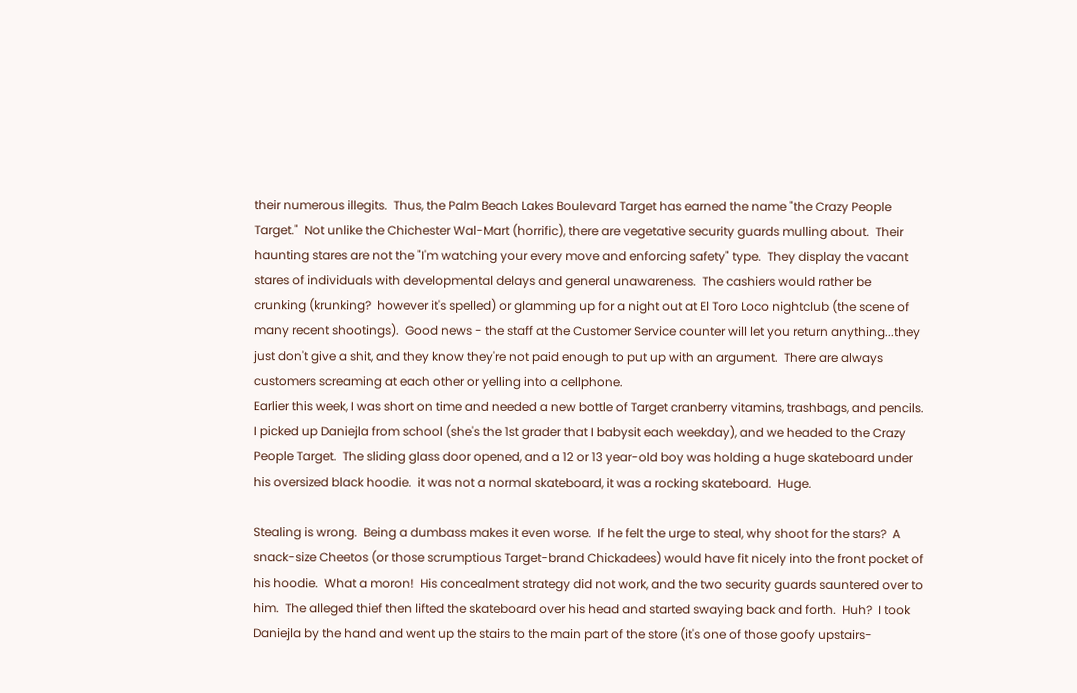their numerous illegits.  Thus, the Palm Beach Lakes Boulevard Target has earned the name "the Crazy People Target."  Not unlike the Chichester Wal-Mart (horrific), there are vegetative security guards mulling about.  Their haunting stares are not the "I'm watching your every move and enforcing safety" type.  They display the vacant stares of individuals with developmental delays and general unawareness.  The cashiers would rather be crunking (krunking?  however it's spelled) or glamming up for a night out at El Toro Loco nightclub (the scene of many recent shootings).  Good news - the staff at the Customer Service counter will let you return anything...they just don't give a shit, and they know they're not paid enough to put up with an argument.  There are always customers screaming at each other or yelling into a cellphone.
Earlier this week, I was short on time and needed a new bottle of Target cranberry vitamins, trashbags, and pencils.  I picked up Daniejla from school (she's the 1st grader that I babysit each weekday), and we headed to the Crazy People Target.  The sliding glass door opened, and a 12 or 13 year-old boy was holding a huge skateboard under his oversized black hoodie.  it was not a normal skateboard, it was a rocking skateboard.  Huge.

Stealing is wrong.  Being a dumbass makes it even worse.  If he felt the urge to steal, why shoot for the stars?  A snack-size Cheetos (or those scrumptious Target-brand Chickadees) would have fit nicely into the front pocket of his hoodie.  What a moron!  His concealment strategy did not work, and the two security guards sauntered over to him.  The alleged thief then lifted the skateboard over his head and started swaying back and forth.  Huh?  I took Daniejla by the hand and went up the stairs to the main part of the store (it's one of those goofy upstairs-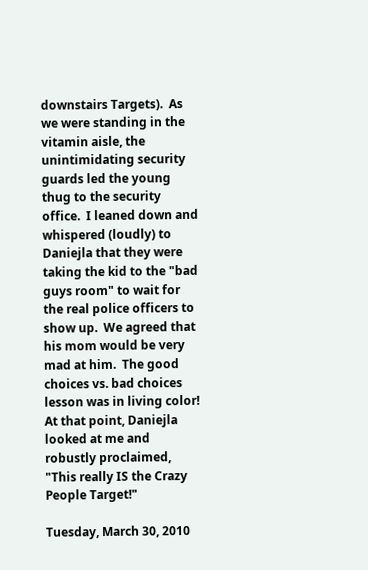downstairs Targets).  As we were standing in the vitamin aisle, the unintimidating security guards led the young thug to the security office.  I leaned down and whispered (loudly) to Daniejla that they were taking the kid to the "bad guys room" to wait for the real police officers to show up.  We agreed that his mom would be very mad at him.  The good choices vs. bad choices lesson was in living color!  At that point, Daniejla looked at me and robustly proclaimed, "This really IS the Crazy People Target!"

Tuesday, March 30, 2010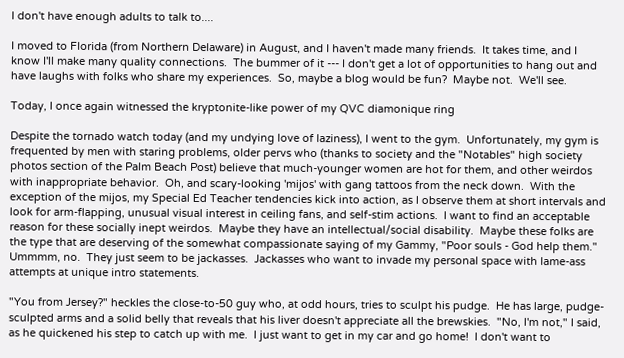I don't have enough adults to talk to....

I moved to Florida (from Northern Delaware) in August, and I haven't made many friends.  It takes time, and I know I'll make many quality connections.  The bummer of it --- I don't get a lot of opportunities to hang out and have laughs with folks who share my experiences.  So, maybe a blog would be fun?  Maybe not.  We'll see.

Today, I once again witnessed the kryptonite-like power of my QVC diamonique ring

Despite the tornado watch today (and my undying love of laziness), I went to the gym.  Unfortunately, my gym is frequented by men with staring problems, older pervs who (thanks to society and the "Notables" high society photos section of the Palm Beach Post) believe that much-younger women are hot for them, and other weirdos with inappropriate behavior.  Oh, and scary-looking 'mijos' with gang tattoos from the neck down.  With the exception of the mijos, my Special Ed Teacher tendencies kick into action, as I observe them at short intervals and look for arm-flapping, unusual visual interest in ceiling fans, and self-stim actions.  I want to find an acceptable reason for these socially inept weirdos.  Maybe they have an intellectual/social disability.  Maybe these folks are the type that are deserving of the somewhat compassionate saying of my Gammy, "Poor souls - God help them."  Ummmm, no.  They just seem to be jackasses.  Jackasses who want to invade my personal space with lame-ass attempts at unique intro statements.

"You from Jersey?" heckles the close-to-50 guy who, at odd hours, tries to sculpt his pudge.  He has large, pudge-sculpted arms and a solid belly that reveals that his liver doesn't appreciate all the brewskies.  "No, I'm not," I said, as he quickened his step to catch up with me.  I just want to get in my car and go home!  I don't want to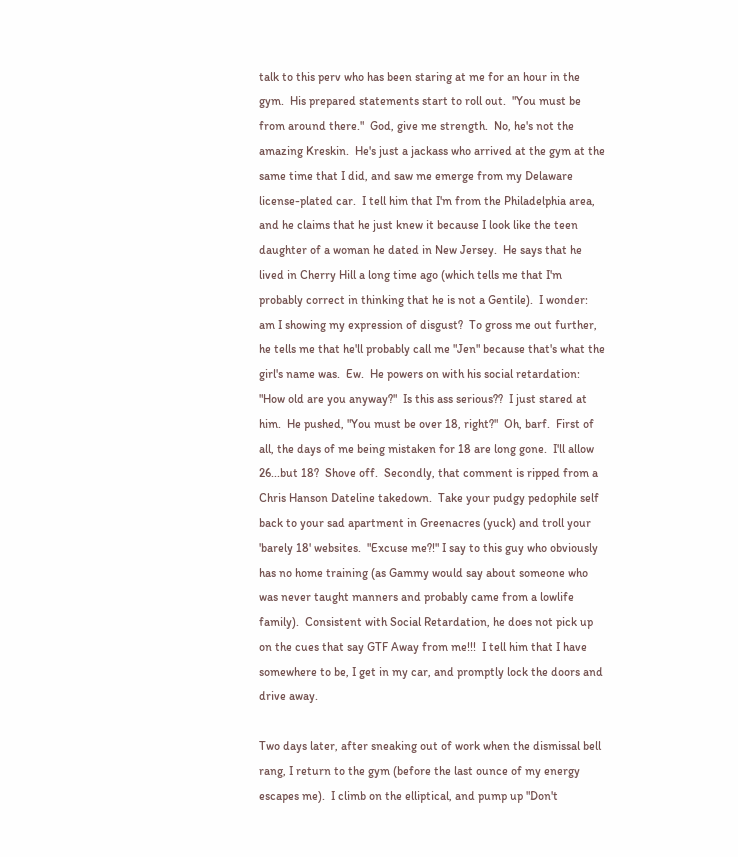talk to this perv who has been staring at me for an hour in the gym.  His prepared statements start to roll out.  "You must be from around there."  God, give me strength.  No, he's not the amazing Kreskin.  He's just a jackass who arrived at the gym at the same time that I did, and saw me emerge from my Delaware license-plated car.  I tell him that I'm from the Philadelphia area, and he claims that he just knew it because I look like the teen daughter of a woman he dated in New Jersey.  He says that he lived in Cherry Hill a long time ago (which tells me that I'm probably correct in thinking that he is not a Gentile).  I wonder: am I showing my expression of disgust?  To gross me out further, he tells me that he'll probably call me "Jen" because that's what the girl's name was.  Ew.  He powers on with his social retardation: "How old are you anyway?"  Is this ass serious??  I just stared at him.  He pushed, "You must be over 18, right?"  Oh, barf.  First of all, the days of me being mistaken for 18 are long gone.  I'll allow 26...but 18?  Shove off.  Secondly, that comment is ripped from a Chris Hanson Dateline takedown.  Take your pudgy pedophile self back to your sad apartment in Greenacres (yuck) and troll your 'barely 18' websites.  "Excuse me?!" I say to this guy who obviously has no home training (as Gammy would say about someone who was never taught manners and probably came from a lowlife family).  Consistent with Social Retardation, he does not pick up on the cues that say GTF Away from me!!!  I tell him that I have somewhere to be, I get in my car, and promptly lock the doors and drive away.

Two days later, after sneaking out of work when the dismissal bell rang, I return to the gym (before the last ounce of my energy escapes me).  I climb on the elliptical, and pump up "Don't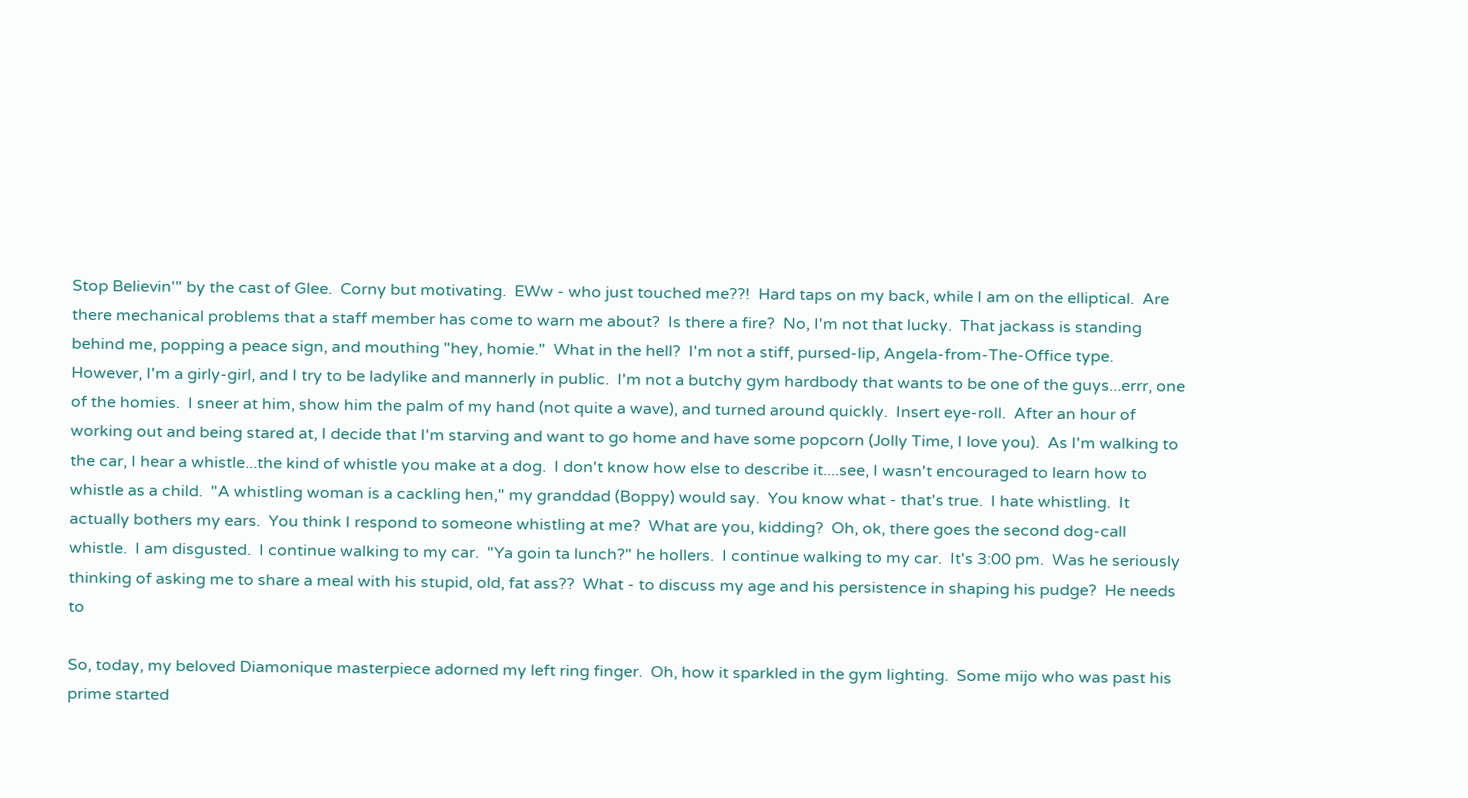Stop Believin'" by the cast of Glee.  Corny but motivating.  EWw - who just touched me??!  Hard taps on my back, while I am on the elliptical.  Are there mechanical problems that a staff member has come to warn me about?  Is there a fire?  No, I'm not that lucky.  That jackass is standing behind me, popping a peace sign, and mouthing "hey, homie."  What in the hell?  I'm not a stiff, pursed-lip, Angela-from-The-Office type.  However, I'm a girly-girl, and I try to be ladylike and mannerly in public.  I'm not a butchy gym hardbody that wants to be one of the guys...errr, one of the homies.  I sneer at him, show him the palm of my hand (not quite a wave), and turned around quickly.  Insert eye-roll.  After an hour of working out and being stared at, I decide that I'm starving and want to go home and have some popcorn (Jolly Time, I love you).  As I'm walking to the car, I hear a whistle...the kind of whistle you make at a dog.  I don't know how else to describe it....see, I wasn't encouraged to learn how to whistle as a child.  "A whistling woman is a cackling hen," my granddad (Boppy) would say.  You know what - that's true.  I hate whistling.  It actually bothers my ears.  You think I respond to someone whistling at me?  What are you, kidding?  Oh, ok, there goes the second dog-call whistle.  I am disgusted.  I continue walking to my car.  "Ya goin ta lunch?" he hollers.  I continue walking to my car.  It's 3:00 pm.  Was he seriously thinking of asking me to share a meal with his stupid, old, fat ass??  What - to discuss my age and his persistence in shaping his pudge?  He needs to

So, today, my beloved Diamonique masterpiece adorned my left ring finger.  Oh, how it sparkled in the gym lighting.  Some mijo who was past his prime started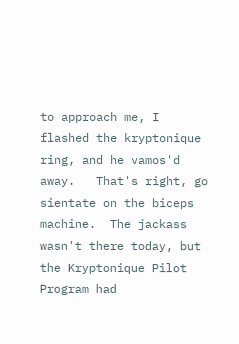to approach me, I flashed the kryptonique ring, and he vamos'd away.   That's right, go sientate on the biceps machine.  The jackass wasn't there today, but the Kryptonique Pilot Program had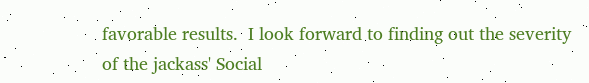favorable results.  I look forward to finding out the severity of the jackass' Social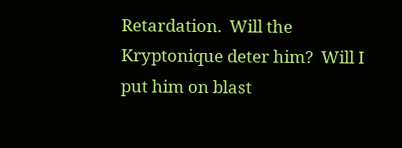Retardation.  Will the Kryptonique deter him?  Will I put him on blast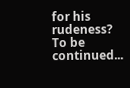for his rudeness?  To be continued...